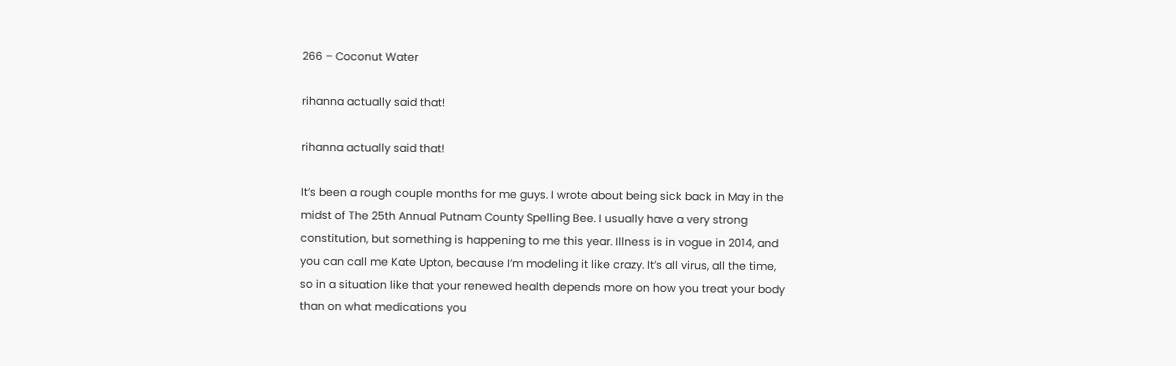266 – Coconut Water

rihanna actually said that!

rihanna actually said that!

It’s been a rough couple months for me guys. I wrote about being sick back in May in the midst of The 25th Annual Putnam County Spelling Bee. I usually have a very strong constitution, but something is happening to me this year. Illness is in vogue in 2014, and you can call me Kate Upton, because I’m modeling it like crazy. It’s all virus, all the time, so in a situation like that your renewed health depends more on how you treat your body than on what medications you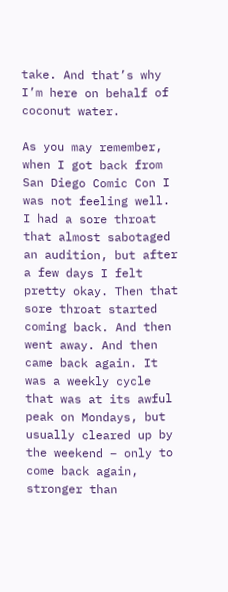take. And that’s why I’m here on behalf of coconut water.

As you may remember, when I got back from San Diego Comic Con I was not feeling well. I had a sore throat that almost sabotaged an audition, but after a few days I felt pretty okay. Then that sore throat started coming back. And then went away. And then came back again. It was a weekly cycle that was at its awful peak on Mondays, but usually cleared up by the weekend – only to come back again, stronger than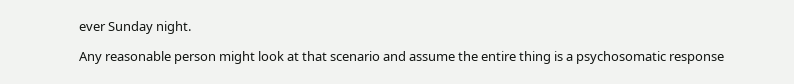ever Sunday night.

Any reasonable person might look at that scenario and assume the entire thing is a psychosomatic response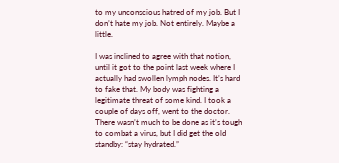to my unconscious hatred of my job. But I don’t hate my job. Not entirely. Maybe a little.

I was inclined to agree with that notion, until it got to the point last week where I actually had swollen lymph nodes. It’s hard to fake that. My body was fighting a legitimate threat of some kind. I took a couple of days off, went to the doctor. There wasn’t much to be done as it’s tough to combat a virus, but I did get the old standby: “stay hydrated.”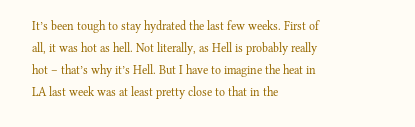It’s been tough to stay hydrated the last few weeks. First of all, it was hot as hell. Not literally, as Hell is probably really hot – that’s why it’s Hell. But I have to imagine the heat in LA last week was at least pretty close to that in the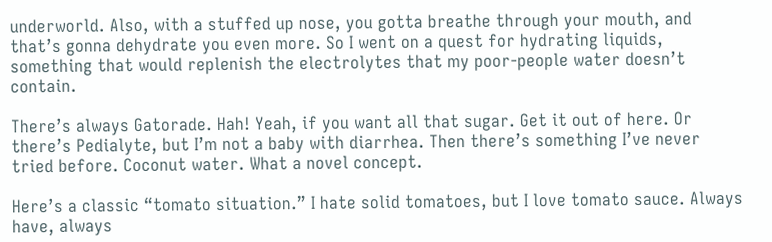underworld. Also, with a stuffed up nose, you gotta breathe through your mouth, and that’s gonna dehydrate you even more. So I went on a quest for hydrating liquids, something that would replenish the electrolytes that my poor-people water doesn’t contain.

There’s always Gatorade. Hah! Yeah, if you want all that sugar. Get it out of here. Or there’s Pedialyte, but I’m not a baby with diarrhea. Then there’s something I’ve never tried before. Coconut water. What a novel concept.

Here’s a classic “tomato situation.” I hate solid tomatoes, but I love tomato sauce. Always have, always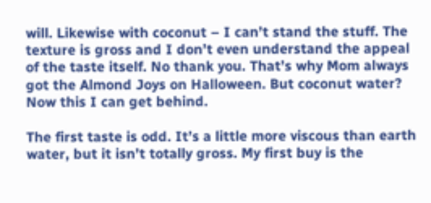will. Likewise with coconut – I can’t stand the stuff. The texture is gross and I don’t even understand the appeal of the taste itself. No thank you. That’s why Mom always got the Almond Joys on Halloween. But coconut water? Now this I can get behind.

The first taste is odd. It’s a little more viscous than earth water, but it isn’t totally gross. My first buy is the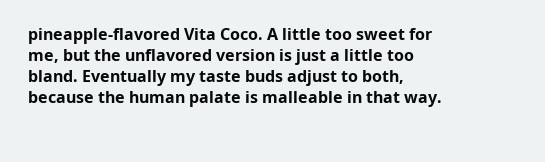pineapple-flavored Vita Coco. A little too sweet for me, but the unflavored version is just a little too bland. Eventually my taste buds adjust to both, because the human palate is malleable in that way.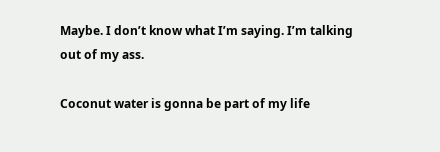Maybe. I don’t know what I’m saying. I’m talking out of my ass.

Coconut water is gonna be part of my life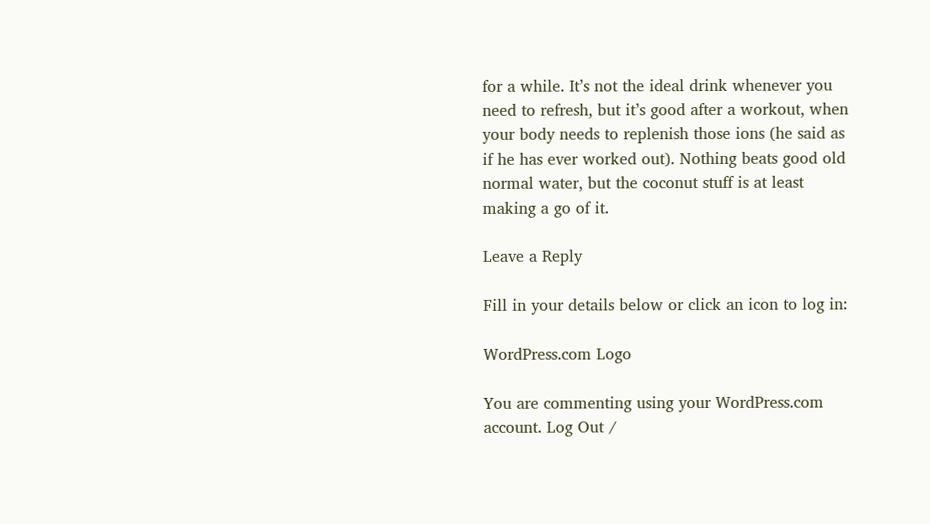for a while. It’s not the ideal drink whenever you need to refresh, but it’s good after a workout, when your body needs to replenish those ions (he said as if he has ever worked out). Nothing beats good old normal water, but the coconut stuff is at least making a go of it.

Leave a Reply

Fill in your details below or click an icon to log in:

WordPress.com Logo

You are commenting using your WordPress.com account. Log Out /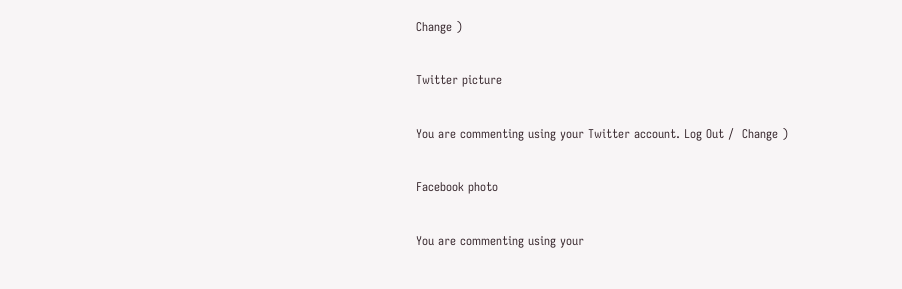Change )

Twitter picture

You are commenting using your Twitter account. Log Out /  Change )

Facebook photo

You are commenting using your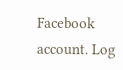Facebook account. Log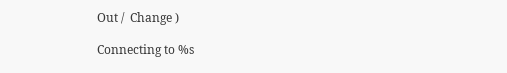Out /  Change )

Connecting to %s